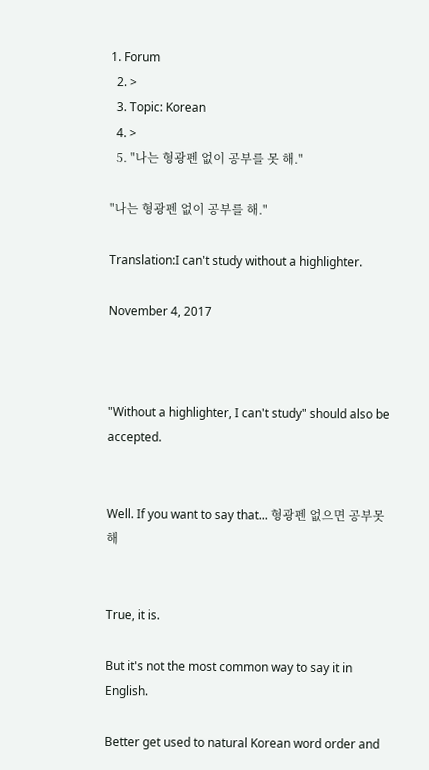1. Forum
  2. >
  3. Topic: Korean
  4. >
  5. "나는 형광펜 없이 공부를 못 해."

"나는 형광펜 없이 공부를 해."

Translation:I can't study without a highlighter.

November 4, 2017



"Without a highlighter, I can't study" should also be accepted.


Well. If you want to say that... 형광펜 없으면 공부못해


True, it is.

But it's not the most common way to say it in English.

Better get used to natural Korean word order and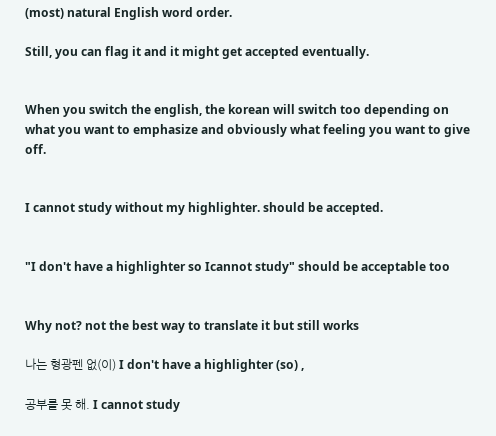(most) natural English word order.

Still, you can flag it and it might get accepted eventually.


When you switch the english, the korean will switch too depending on what you want to emphasize and obviously what feeling you want to give off.


I cannot study without my highlighter. should be accepted.


"I don't have a highlighter so Icannot study" should be acceptable too


Why not? not the best way to translate it but still works

나는 형광펜 없(이) I don't have a highlighter (so) ,

공부를 못 해. I cannot study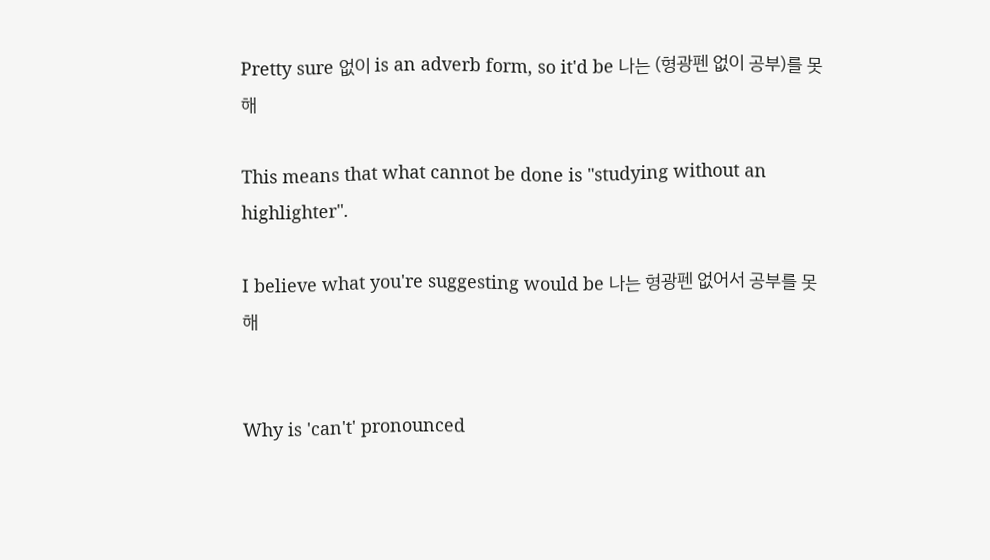Pretty sure 없이 is an adverb form, so it'd be 나는 (형광펜 없이 공부)를 못 해

This means that what cannot be done is "studying without an highlighter".

I believe what you're suggesting would be 나는 형광펜 없어서 공부를 못 해


Why is 'can't' pronounced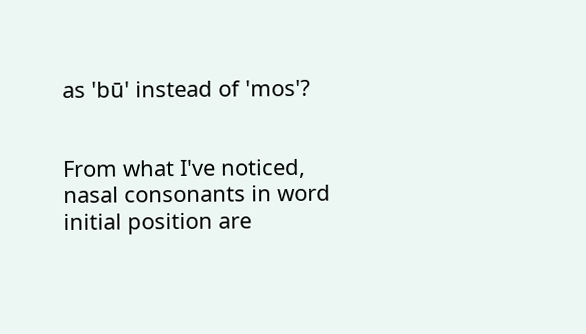as 'bū' instead of 'mos'?


From what I've noticed, nasal consonants in word initial position are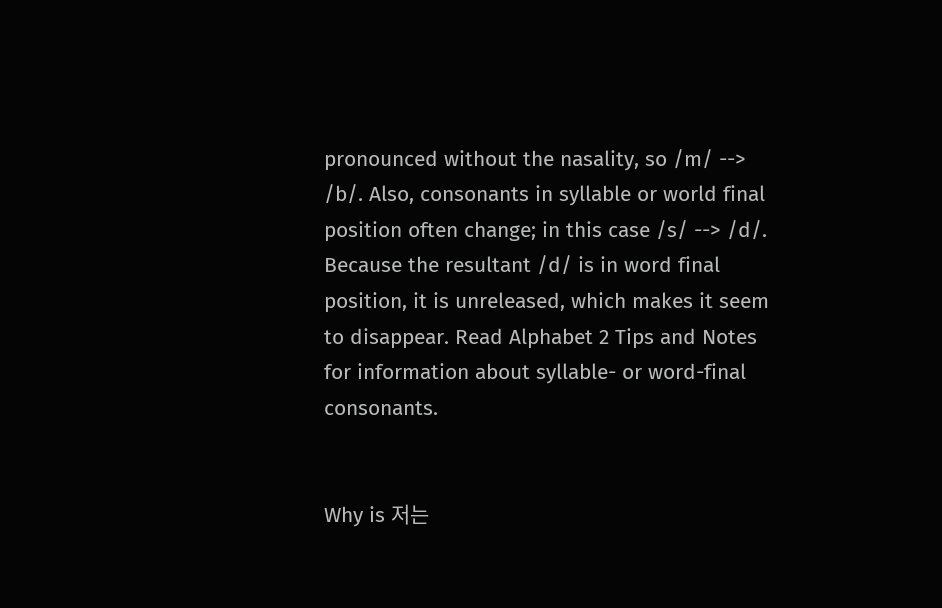pronounced without the nasality, so /m/ --> /b/. Also, consonants in syllable or world final position often change; in this case /s/ --> /d/. Because the resultant /d/ is in word final position, it is unreleased, which makes it seem to disappear. Read Alphabet 2 Tips and Notes for information about syllable- or word-final consonants.


Why is 저는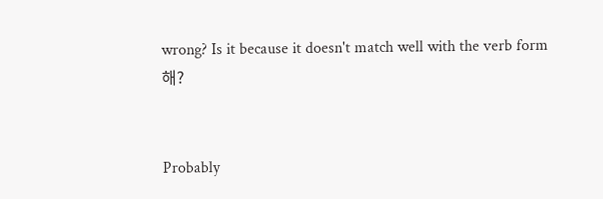wrong? Is it because it doesn't match well with the verb form 해?


Probably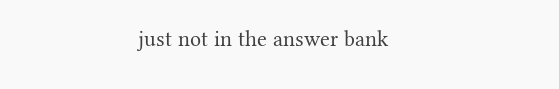just not in the answer bank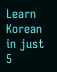Learn Korean in just 5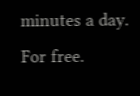minutes a day. For free.